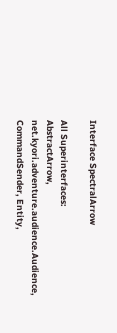Interface SpectralArrow

All Superinterfaces:
AbstractArrow, net.kyori.adventure.audience.Audience, CommandSender, Entity,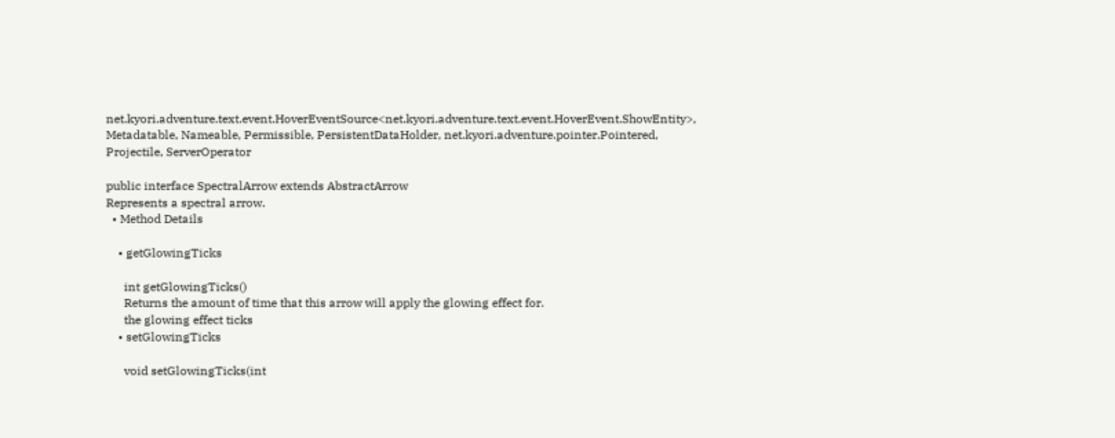net.kyori.adventure.text.event.HoverEventSource<net.kyori.adventure.text.event.HoverEvent.ShowEntity>, Metadatable, Nameable, Permissible, PersistentDataHolder, net.kyori.adventure.pointer.Pointered, Projectile, ServerOperator

public interface SpectralArrow extends AbstractArrow
Represents a spectral arrow.
  • Method Details

    • getGlowingTicks

      int getGlowingTicks()
      Returns the amount of time that this arrow will apply the glowing effect for.
      the glowing effect ticks
    • setGlowingTicks

      void setGlowingTicks(int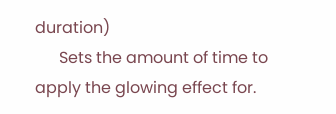duration)
      Sets the amount of time to apply the glowing effect for.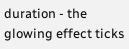duration - the glowing effect ticks